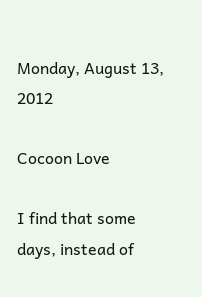Monday, August 13, 2012

Cocoon Love

I find that some days, instead of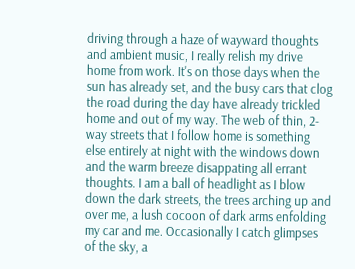driving through a haze of wayward thoughts and ambient music, I really relish my drive home from work. It's on those days when the sun has already set, and the busy cars that clog the road during the day have already trickled home and out of my way. The web of thin, 2-way streets that I follow home is something else entirely at night with the windows down and the warm breeze disappating all errant thoughts. I am a ball of headlight as I blow down the dark streets, the trees arching up and over me, a lush cocoon of dark arms enfolding my car and me. Occasionally I catch glimpses of the sky, a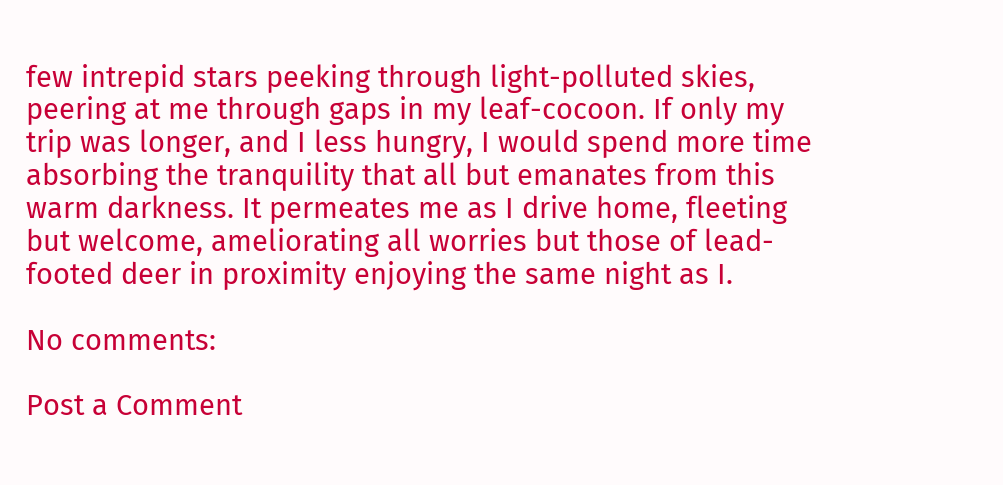few intrepid stars peeking through light-polluted skies, peering at me through gaps in my leaf-cocoon. If only my trip was longer, and I less hungry, I would spend more time absorbing the tranquility that all but emanates from this warm darkness. It permeates me as I drive home, fleeting but welcome, ameliorating all worries but those of lead-footed deer in proximity enjoying the same night as I.

No comments:

Post a Comment